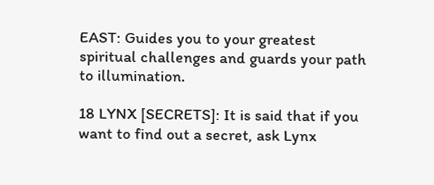EAST: Guides you to your greatest spiritual challenges and guards your path to illumination.

18 LYNX [SECRETS]: It is said that if you want to find out a secret, ask Lynx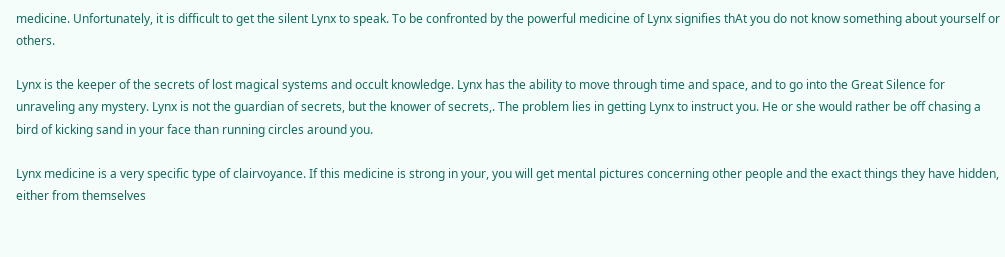medicine. Unfortunately, it is difficult to get the silent Lynx to speak. To be confronted by the powerful medicine of Lynx signifies thAt you do not know something about yourself or others.

Lynx is the keeper of the secrets of lost magical systems and occult knowledge. Lynx has the ability to move through time and space, and to go into the Great Silence for unraveling any mystery. Lynx is not the guardian of secrets, but the knower of secrets,. The problem lies in getting Lynx to instruct you. He or she would rather be off chasing a bird of kicking sand in your face than running circles around you.

Lynx medicine is a very specific type of clairvoyance. If this medicine is strong in your, you will get mental pictures concerning other people and the exact things they have hidden, either from themselves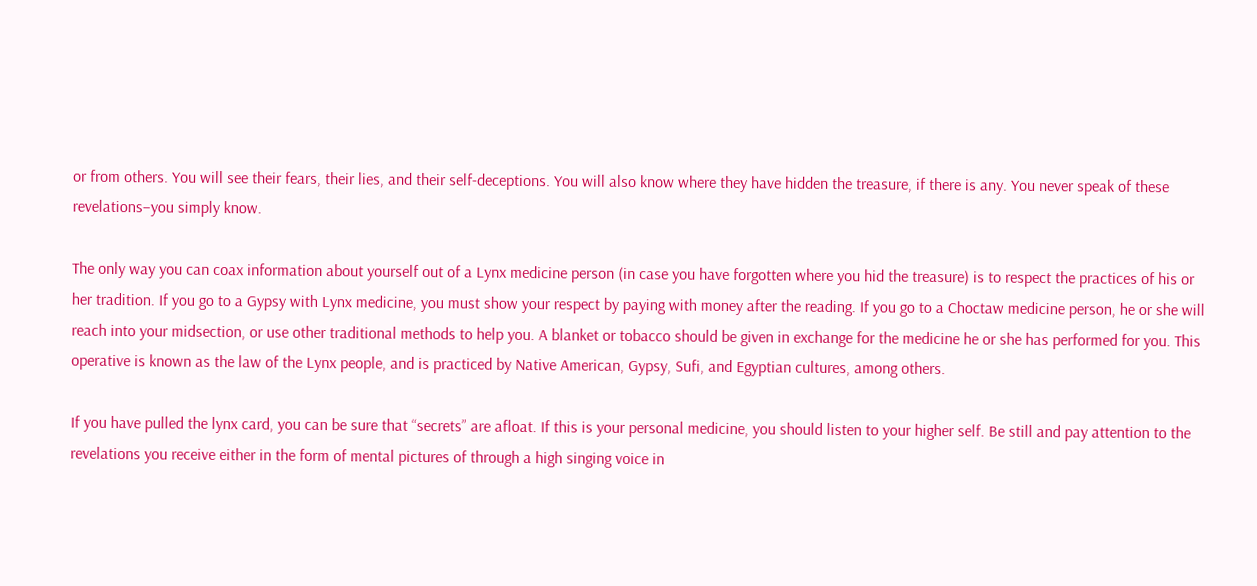or from others. You will see their fears, their lies, and their self-deceptions. You will also know where they have hidden the treasure, if there is any. You never speak of these revelations–you simply know.

The only way you can coax information about yourself out of a Lynx medicine person (in case you have forgotten where you hid the treasure) is to respect the practices of his or her tradition. If you go to a Gypsy with Lynx medicine, you must show your respect by paying with money after the reading. If you go to a Choctaw medicine person, he or she will reach into your midsection, or use other traditional methods to help you. A blanket or tobacco should be given in exchange for the medicine he or she has performed for you. This operative is known as the law of the Lynx people, and is practiced by Native American, Gypsy, Sufi, and Egyptian cultures, among others.

If you have pulled the lynx card, you can be sure that “secrets” are afloat. If this is your personal medicine, you should listen to your higher self. Be still and pay attention to the revelations you receive either in the form of mental pictures of through a high singing voice in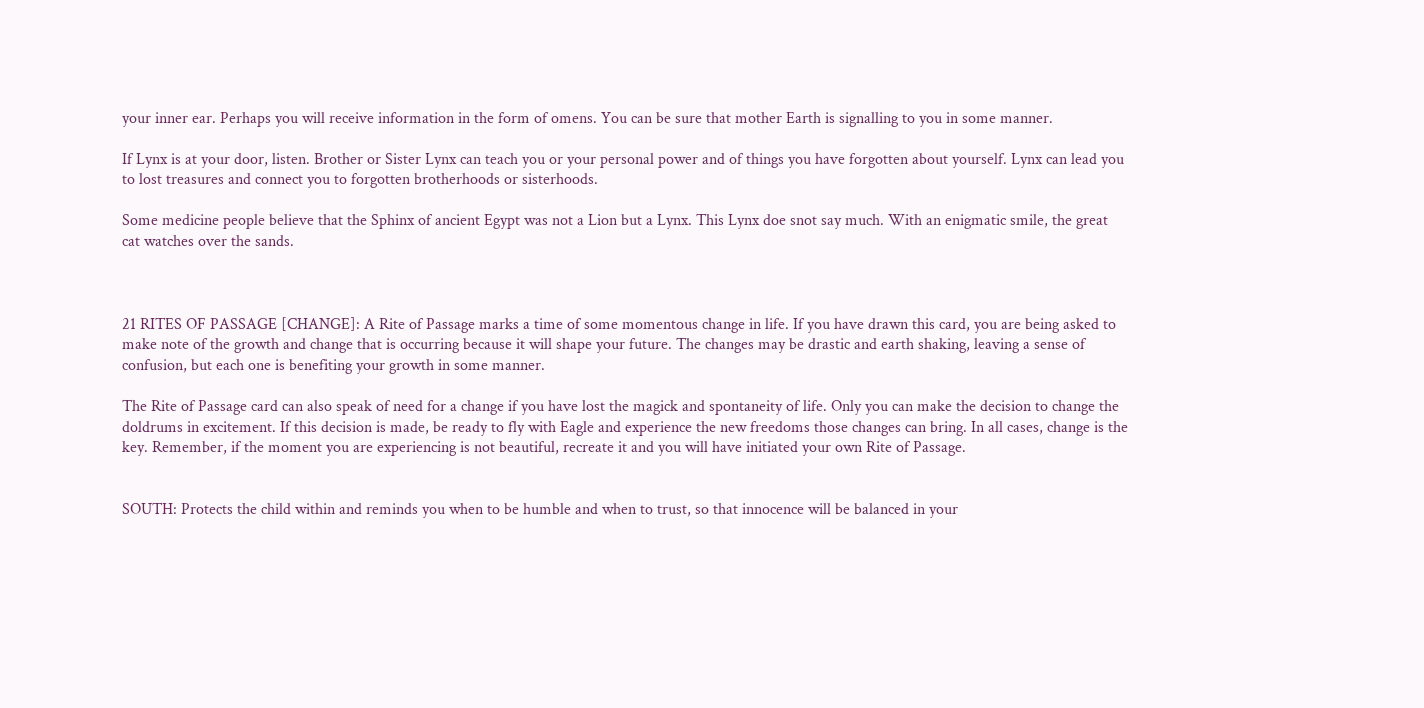your inner ear. Perhaps you will receive information in the form of omens. You can be sure that mother Earth is signalling to you in some manner.

If Lynx is at your door, listen. Brother or Sister Lynx can teach you or your personal power and of things you have forgotten about yourself. Lynx can lead you to lost treasures and connect you to forgotten brotherhoods or sisterhoods.

Some medicine people believe that the Sphinx of ancient Egypt was not a Lion but a Lynx. This Lynx doe snot say much. With an enigmatic smile, the great cat watches over the sands.



21 RITES OF PASSAGE [CHANGE]: A Rite of Passage marks a time of some momentous change in life. If you have drawn this card, you are being asked to make note of the growth and change that is occurring because it will shape your future. The changes may be drastic and earth shaking, leaving a sense of confusion, but each one is benefiting your growth in some manner.

The Rite of Passage card can also speak of need for a change if you have lost the magick and spontaneity of life. Only you can make the decision to change the doldrums in excitement. If this decision is made, be ready to fly with Eagle and experience the new freedoms those changes can bring. In all cases, change is the key. Remember, if the moment you are experiencing is not beautiful, recreate it and you will have initiated your own Rite of Passage.


SOUTH: Protects the child within and reminds you when to be humble and when to trust, so that innocence will be balanced in your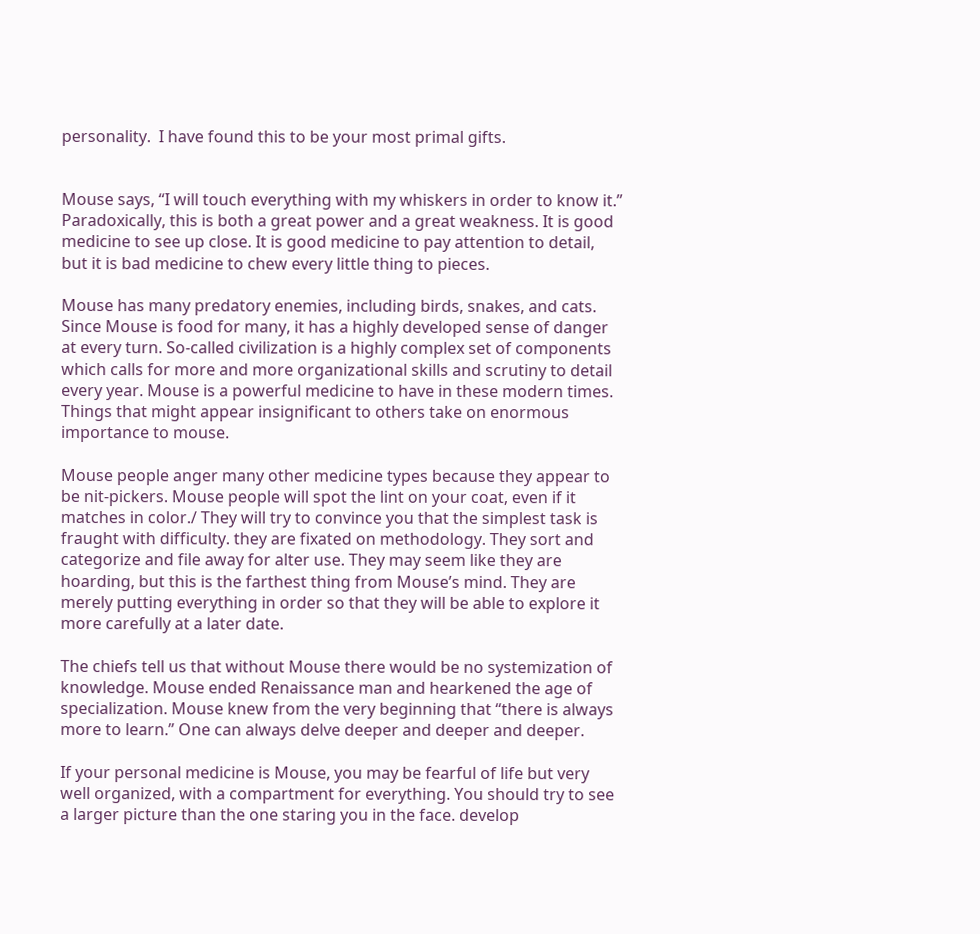personality.  I have found this to be your most primal gifts.


Mouse says, “I will touch everything with my whiskers in order to know it.” Paradoxically, this is both a great power and a great weakness. It is good medicine to see up close. It is good medicine to pay attention to detail, but it is bad medicine to chew every little thing to pieces.

Mouse has many predatory enemies, including birds, snakes, and cats. Since Mouse is food for many, it has a highly developed sense of danger at every turn. So-called civilization is a highly complex set of components which calls for more and more organizational skills and scrutiny to detail every year. Mouse is a powerful medicine to have in these modern times. Things that might appear insignificant to others take on enormous importance to mouse.

Mouse people anger many other medicine types because they appear to be nit-pickers. Mouse people will spot the lint on your coat, even if it matches in color./ They will try to convince you that the simplest task is fraught with difficulty. they are fixated on methodology. They sort and categorize and file away for alter use. They may seem like they are hoarding, but this is the farthest thing from Mouse’s mind. They are merely putting everything in order so that they will be able to explore it more carefully at a later date.

The chiefs tell us that without Mouse there would be no systemization of knowledge. Mouse ended Renaissance man and hearkened the age of specialization. Mouse knew from the very beginning that “there is always more to learn.” One can always delve deeper and deeper and deeper.

If your personal medicine is Mouse, you may be fearful of life but very well organized, with a compartment for everything. You should try to see a larger picture than the one staring you in the face. develop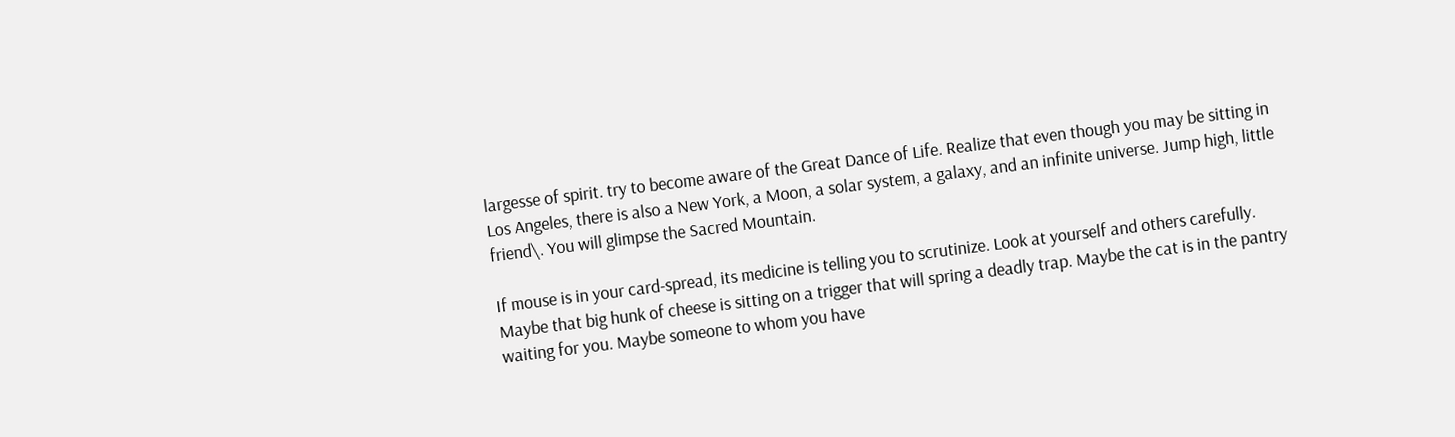largesse of spirit. try to become aware of the Great Dance of Life. Realize that even though you may be sitting in Los Angeles, there is also a New York, a Moon, a solar system, a galaxy, and an infinite universe. Jump high, little friend\. You will glimpse the Sacred Mountain.

If mouse is in your card-spread, its medicine is telling you to scrutinize. Look at yourself and others carefully. Maybe that big hunk of cheese is sitting on a trigger that will spring a deadly trap. Maybe the cat is in the pantry waiting for you. Maybe someone to whom you have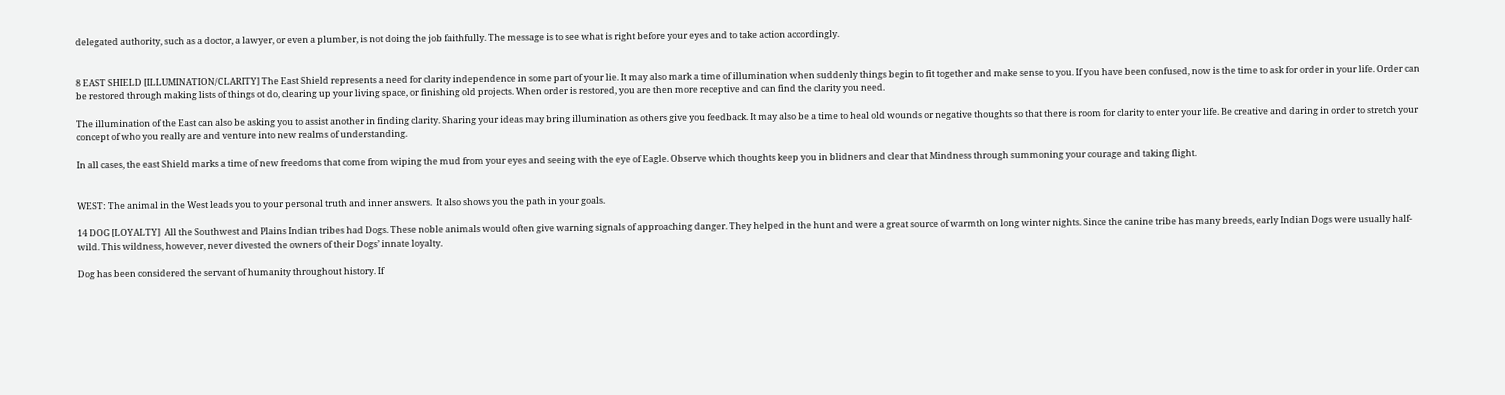delegated authority, such as a doctor, a lawyer, or even a plumber, is not doing the job faithfully. The message is to see what is right before your eyes and to take action accordingly.


8 EAST SHIELD [ILLUMINATION/CLARITY] The East Shield represents a need for clarity independence in some part of your lie. It may also mark a time of illumination when suddenly things begin to fit together and make sense to you. If you have been confused, now is the time to ask for order in your life. Order can be restored through making lists of things ot do, clearing up your living space, or finishing old projects. When order is restored, you are then more receptive and can find the clarity you need.

The illumination of the East can also be asking you to assist another in finding clarity. Sharing your ideas may bring illumination as others give you feedback. It may also be a time to heal old wounds or negative thoughts so that there is room for clarity to enter your life. Be creative and daring in order to stretch your concept of who you really are and venture into new realms of understanding.

In all cases, the east Shield marks a time of new freedoms that come from wiping the mud from your eyes and seeing with the eye of Eagle. Observe which thoughts keep you in blidners and clear that Mindness through summoning your courage and taking flight.


WEST: The animal in the West leads you to your personal truth and inner answers.  It also shows you the path in your goals.

14 DOG [LOYALTY]  All the Southwest and Plains Indian tribes had Dogs. These noble animals would often give warning signals of approaching danger. They helped in the hunt and were a great source of warmth on long winter nights. Since the canine tribe has many breeds, early Indian Dogs were usually half-wild. This wildness, however, never divested the owners of their Dogs’ innate loyalty.

Dog has been considered the servant of humanity throughout history. If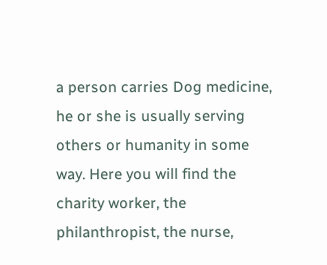a person carries Dog medicine, he or she is usually serving others or humanity in some way. Here you will find the charity worker, the philanthropist, the nurse,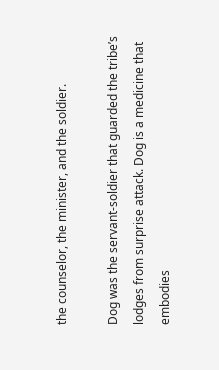the counselor, the minister, and the soldier.

Dog was the servant-soldier that guarded the tribe’s lodges from surprise attack. Dog is a medicine that embodies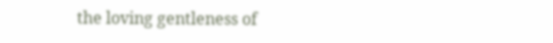the loving gentleness of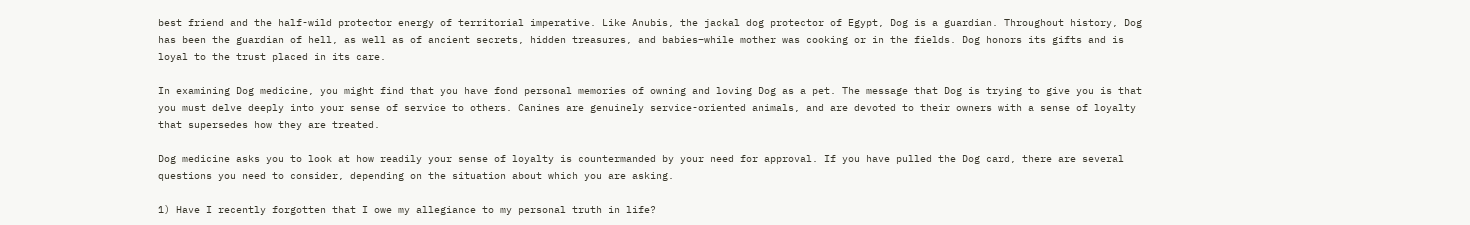best friend and the half-wild protector energy of territorial imperative. Like Anubis, the jackal dog protector of Egypt, Dog is a guardian. Throughout history, Dog has been the guardian of hell, as well as of ancient secrets, hidden treasures, and babies–while mother was cooking or in the fields. Dog honors its gifts and is loyal to the trust placed in its care.

In examining Dog medicine, you might find that you have fond personal memories of owning and loving Dog as a pet. The message that Dog is trying to give you is that you must delve deeply into your sense of service to others. Canines are genuinely service-oriented animals, and are devoted to their owners with a sense of loyalty that supersedes how they are treated.

Dog medicine asks you to look at how readily your sense of loyalty is countermanded by your need for approval. If you have pulled the Dog card, there are several questions you need to consider, depending on the situation about which you are asking.

1) Have I recently forgotten that I owe my allegiance to my personal truth in life?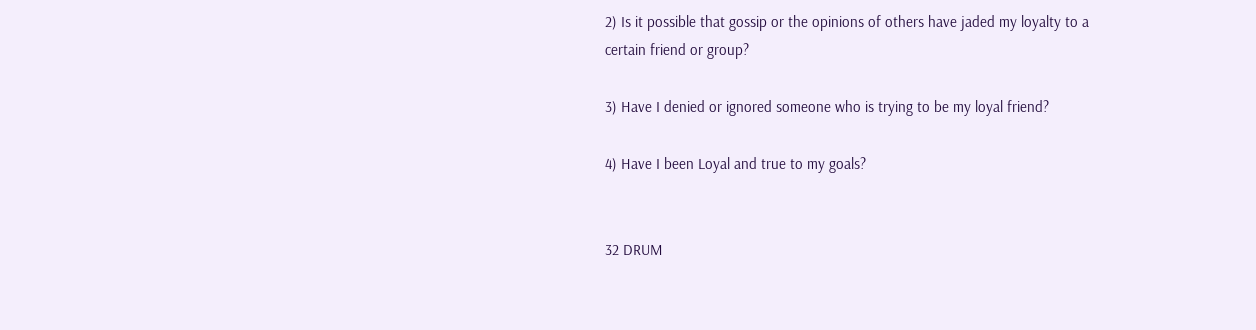2) Is it possible that gossip or the opinions of others have jaded my loyalty to a certain friend or group?

3) Have I denied or ignored someone who is trying to be my loyal friend?

4) Have I been Loyal and true to my goals?


32 DRUM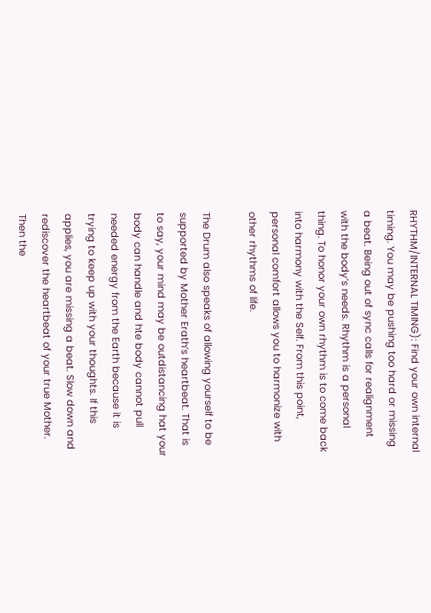RHYTHM/INTERNAL TIMING): Find your own internal timing. You may be pushing too hard or missing a beat. Being out of sync calls for realignment with the body’s needs. Rhythm is a personal thing. To honor your own rhythm is to come back into harmony with the Self. From this point, personal comfort allows you to harmonize with other rhythms of life.

The Drum also speaks of allowing yourself to be supported by Mother Erath’s heartbeat. That is to say, your mind may be outdistancing hat your body can handle and hte body cannot pull needed energy from the Earth because it is trying to keep up with your thoughts. If this applies, you are missing a beat. Slow down and rediscover the heartbeat of your true Mother. Then the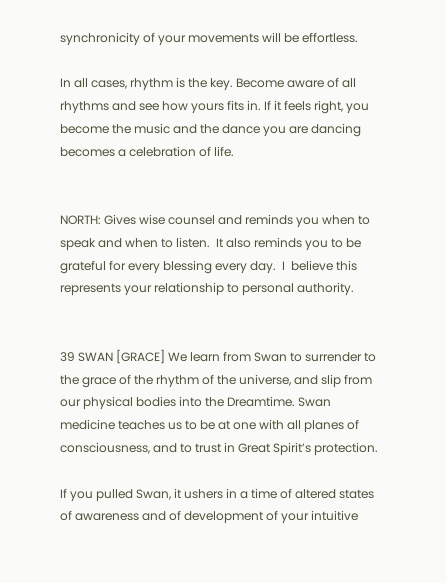synchronicity of your movements will be effortless.

In all cases, rhythm is the key. Become aware of all rhythms and see how yours fits in. If it feels right, you become the music and the dance you are dancing becomes a celebration of life.


NORTH: Gives wise counsel and reminds you when to speak and when to listen.  It also reminds you to be grateful for every blessing every day.  I  believe this represents your relationship to personal authority.


39 SWAN [GRACE] We learn from Swan to surrender to the grace of the rhythm of the universe, and slip from our physical bodies into the Dreamtime. Swan medicine teaches us to be at one with all planes of consciousness, and to trust in Great Spirit’s protection.

If you pulled Swan, it ushers in a time of altered states of awareness and of development of your intuitive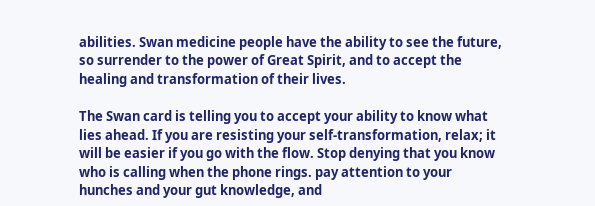abilities. Swan medicine people have the ability to see the future, so surrender to the power of Great Spirit, and to accept the healing and transformation of their lives.

The Swan card is telling you to accept your ability to know what lies ahead. If you are resisting your self-transformation, relax; it will be easier if you go with the flow. Stop denying that you know who is calling when the phone rings. pay attention to your hunches and your gut knowledge, and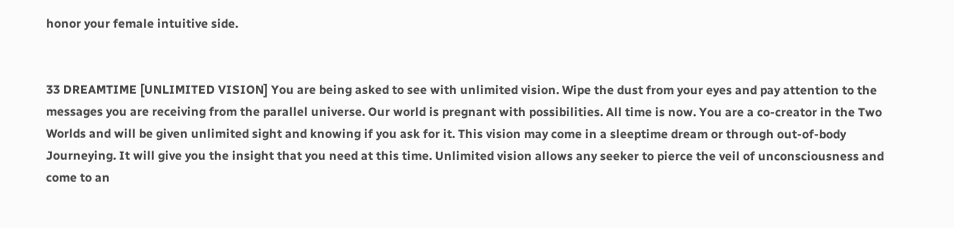honor your female intuitive side.


33 DREAMTIME [UNLIMITED VISION] You are being asked to see with unlimited vision. Wipe the dust from your eyes and pay attention to the messages you are receiving from the parallel universe. Our world is pregnant with possibilities. All time is now. You are a co-creator in the Two Worlds and will be given unlimited sight and knowing if you ask for it. This vision may come in a sleeptime dream or through out-of-body Journeying. It will give you the insight that you need at this time. Unlimited vision allows any seeker to pierce the veil of unconsciousness and come to an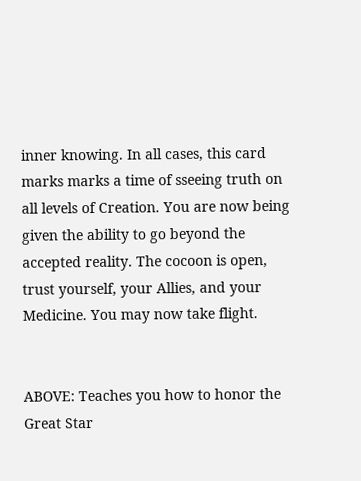inner knowing. In all cases, this card marks marks a time of sseeing truth on all levels of Creation. You are now being given the ability to go beyond the accepted reality. The cocoon is open, trust yourself, your Allies, and your Medicine. You may now take flight.


ABOVE: Teaches you how to honor the Great Star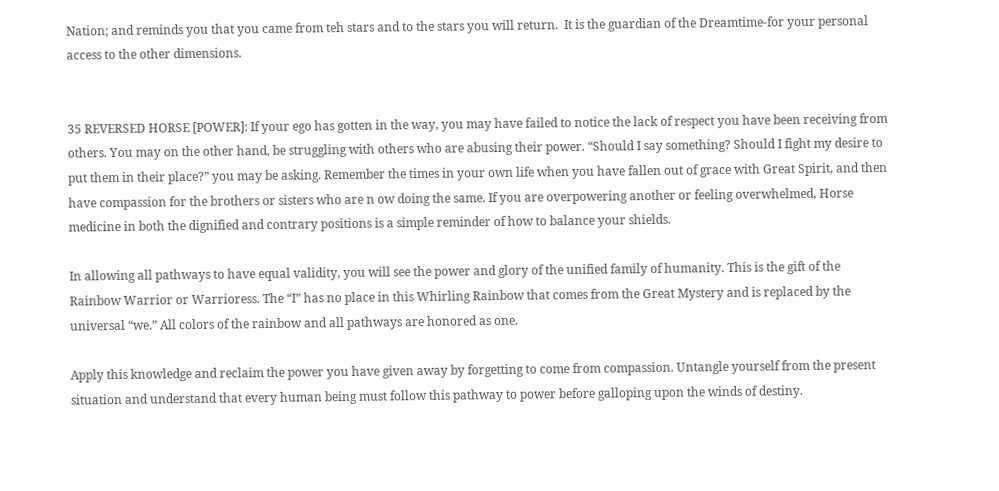Nation; and reminds you that you came from teh stars and to the stars you will return.  It is the guardian of the Dreamtime-for your personal access to the other dimensions.


35 REVERSED HORSE [POWER]: If your ego has gotten in the way, you may have failed to notice the lack of respect you have been receiving from others. You may on the other hand, be struggling with others who are abusing their power. “Should I say something? Should I fight my desire to put them in their place?” you may be asking. Remember the times in your own life when you have fallen out of grace with Great Spirit, and then have compassion for the brothers or sisters who are n ow doing the same. If you are overpowering another or feeling overwhelmed, Horse medicine in both the dignified and contrary positions is a simple reminder of how to balance your shields.

In allowing all pathways to have equal validity, you will see the power and glory of the unified family of humanity. This is the gift of the Rainbow Warrior or Warrioress. The “I” has no place in this Whirling Rainbow that comes from the Great Mystery and is replaced by the universal “we.” All colors of the rainbow and all pathways are honored as one.

Apply this knowledge and reclaim the power you have given away by forgetting to come from compassion. Untangle yourself from the present situation and understand that every human being must follow this pathway to power before galloping upon the winds of destiny.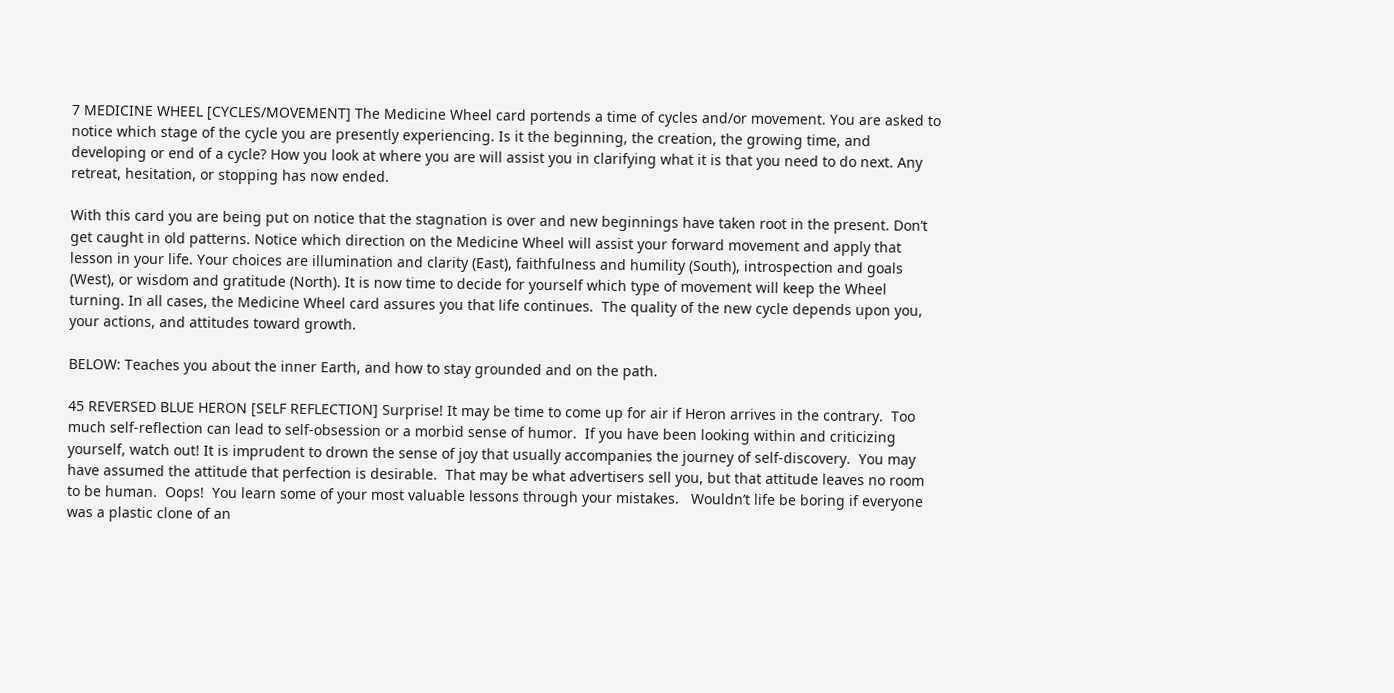7 MEDICINE WHEEL [CYCLES/MOVEMENT] The Medicine Wheel card portends a time of cycles and/or movement. You are asked to notice which stage of the cycle you are presently experiencing. Is it the beginning, the creation, the growing time, and developing or end of a cycle? How you look at where you are will assist you in clarifying what it is that you need to do next. Any retreat, hesitation, or stopping has now ended.

With this card you are being put on notice that the stagnation is over and new beginnings have taken root in the present. Don’t get caught in old patterns. Notice which direction on the Medicine Wheel will assist your forward movement and apply that lesson in your life. Your choices are illumination and clarity (East), faithfulness and humility (South), introspection and goals (West), or wisdom and gratitude (North). It is now time to decide for yourself which type of movement will keep the Wheel turning. In all cases, the Medicine Wheel card assures you that life continues.  The quality of the new cycle depends upon you, your actions, and attitudes toward growth.

BELOW: Teaches you about the inner Earth, and how to stay grounded and on the path.

45 REVERSED BLUE HERON [SELF REFLECTION] Surprise! It may be time to come up for air if Heron arrives in the contrary.  Too much self-reflection can lead to self-obsession or a morbid sense of humor.  If you have been looking within and criticizing yourself, watch out! It is imprudent to drown the sense of joy that usually accompanies the journey of self-discovery.  You may have assumed the attitude that perfection is desirable.  That may be what advertisers sell you, but that attitude leaves no room to be human.  Oops!  You learn some of your most valuable lessons through your mistakes.   Wouldn’t life be boring if everyone was a plastic clone of an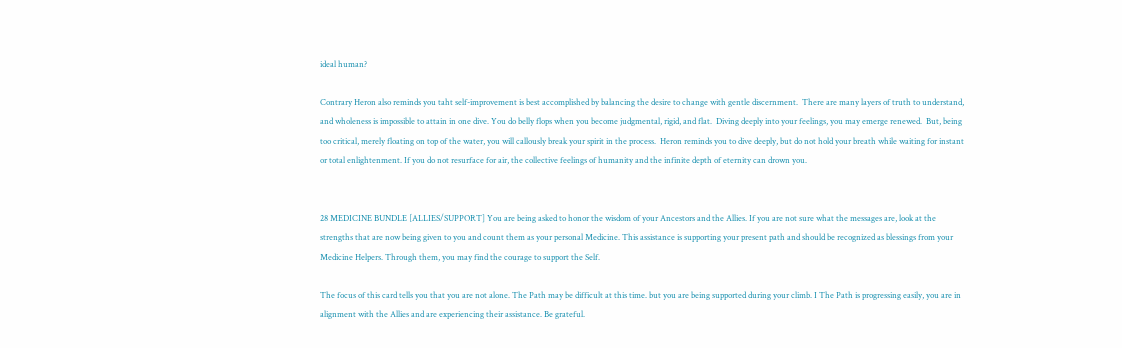ideal human?

Contrary Heron also reminds you taht self-improvement is best accomplished by balancing the desire to change with gentle discernment.  There are many layers of truth to understand, and wholeness is impossible to attain in one dive. You do belly flops when you become judgmental, rigid, and flat.  Diving deeply into your feelings, you may emerge renewed.  But, being too critical, merely floating on top of the water, you will callously break your spirit in the process.  Heron reminds you to dive deeply, but do not hold your breath while waiting for instant or total enlightenment. If you do not resurface for air, the collective feelings of humanity and the infinite depth of eternity can drown you.


28 MEDICINE BUNDLE [ALLIES/SUPPORT] You are being asked to honor the wisdom of your Ancestors and the Allies. If you are not sure what the messages are, look at the strengths that are now being given to you and count them as your personal Medicine. This assistance is supporting your present path and should be recognized as blessings from your Medicine Helpers. Through them, you may find the courage to support the Self.

The focus of this card tells you that you are not alone. The Path may be difficult at this time. but you are being supported during your climb. I The Path is progressing easily, you are in alignment with the Allies and are experiencing their assistance. Be grateful.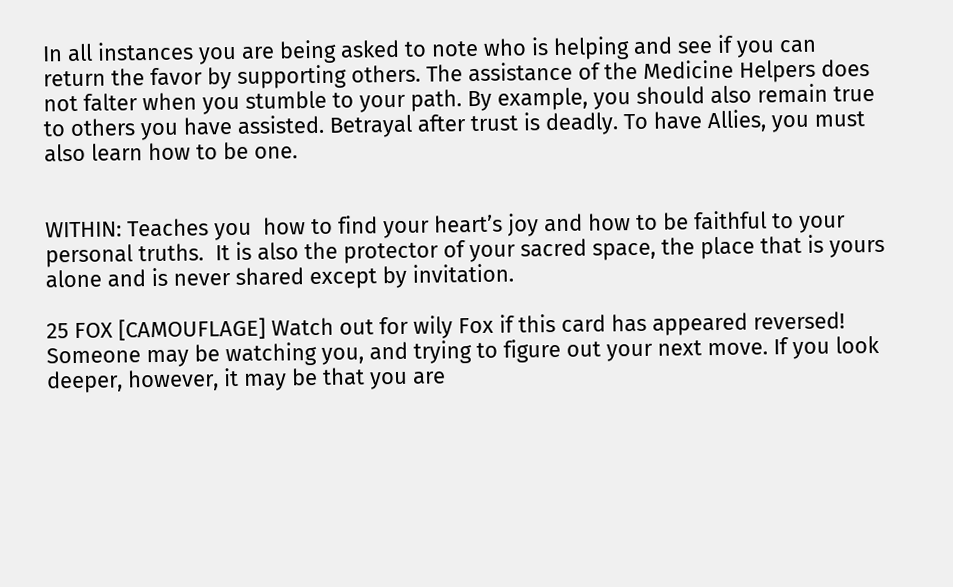In all instances you are being asked to note who is helping and see if you can return the favor by supporting others. The assistance of the Medicine Helpers does not falter when you stumble to your path. By example, you should also remain true to others you have assisted. Betrayal after trust is deadly. To have Allies, you must also learn how to be one.


WITHIN: Teaches you  how to find your heart’s joy and how to be faithful to your personal truths.  It is also the protector of your sacred space, the place that is yours alone and is never shared except by invitation.

25 FOX [CAMOUFLAGE] Watch out for wily Fox if this card has appeared reversed! Someone may be watching you, and trying to figure out your next move. If you look deeper, however, it may be that you are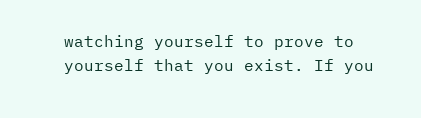watching yourself to prove to yourself that you exist. If you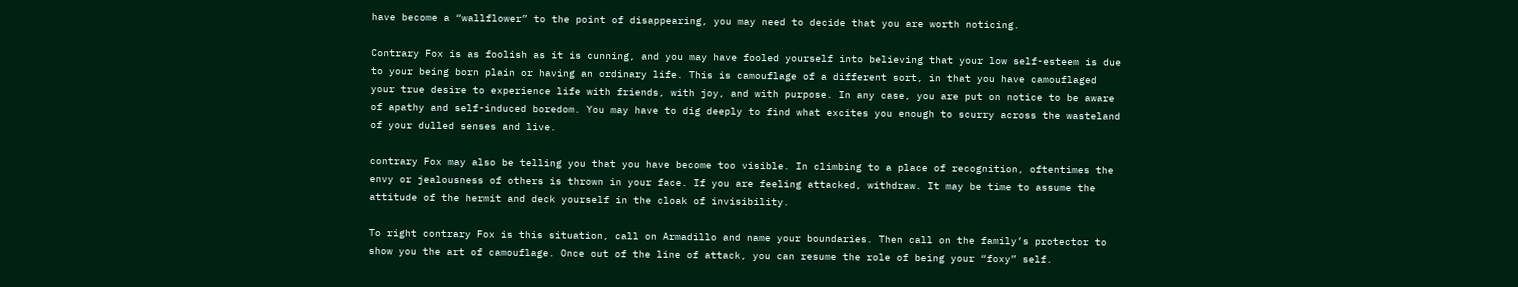have become a “wallflower” to the point of disappearing, you may need to decide that you are worth noticing.

Contrary Fox is as foolish as it is cunning, and you may have fooled yourself into believing that your low self-esteem is due to your being born plain or having an ordinary life. This is camouflage of a different sort, in that you have camouflaged your true desire to experience life with friends, with joy, and with purpose. In any case, you are put on notice to be aware of apathy and self-induced boredom. You may have to dig deeply to find what excites you enough to scurry across the wasteland of your dulled senses and live.

contrary Fox may also be telling you that you have become too visible. In climbing to a place of recognition, oftentimes the envy or jealousness of others is thrown in your face. If you are feeling attacked, withdraw. It may be time to assume the attitude of the hermit and deck yourself in the cloak of invisibility.

To right contrary Fox is this situation, call on Armadillo and name your boundaries. Then call on the family’s protector to show you the art of camouflage. Once out of the line of attack, you can resume the role of being your “foxy” self.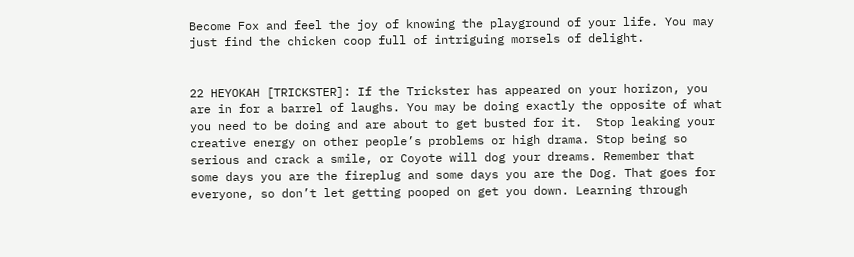Become Fox and feel the joy of knowing the playground of your life. You may just find the chicken coop full of intriguing morsels of delight.


22 HEYOKAH [TRICKSTER]: If the Trickster has appeared on your horizon, you are in for a barrel of laughs. You may be doing exactly the opposite of what you need to be doing and are about to get busted for it.  Stop leaking your creative energy on other people’s problems or high drama. Stop being so serious and crack a smile, or Coyote will dog your dreams. Remember that some days you are the fireplug and some days you are the Dog. That goes for everyone, so don’t let getting pooped on get you down. Learning through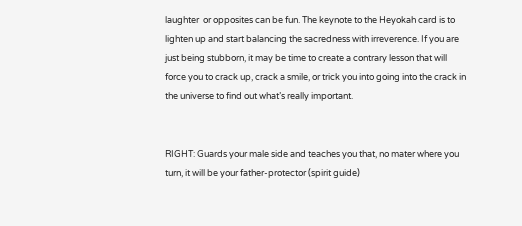laughter  or opposites can be fun. The keynote to the Heyokah card is to lighten up and start balancing the sacredness with irreverence. If you are just being stubborn, it may be time to create a contrary lesson that will force you to crack up, crack a smile, or trick you into going into the crack in the universe to find out what’s really important.


RIGHT: Guards your male side and teaches you that, no mater where you turn, it will be your father-protector (spirit guide)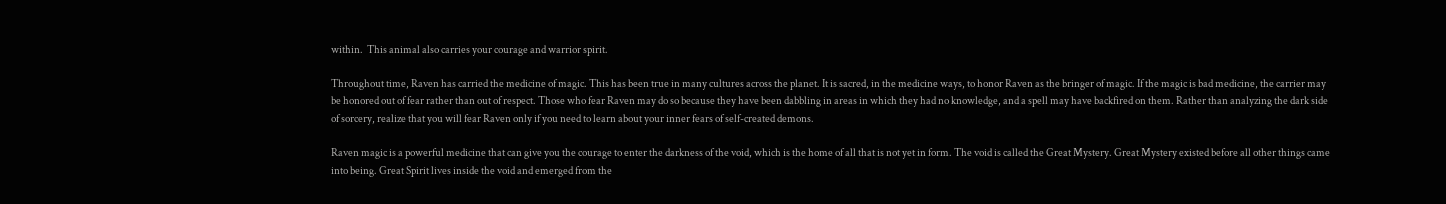within.  This animal also carries your courage and warrior spirit.

Throughout time, Raven has carried the medicine of magic. This has been true in many cultures across the planet. It is sacred, in the medicine ways, to honor Raven as the bringer of magic. If the magic is bad medicine, the carrier may be honored out of fear rather than out of respect. Those who fear Raven may do so because they have been dabbling in areas in which they had no knowledge, and a spell may have backfired on them. Rather than analyzing the dark side of sorcery, realize that you will fear Raven only if you need to learn about your inner fears of self-created demons.

Raven magic is a powerful medicine that can give you the courage to enter the darkness of the void, which is the home of all that is not yet in form. The void is called the Great Mystery. Great Mystery existed before all other things came into being. Great Spirit lives inside the void and emerged from the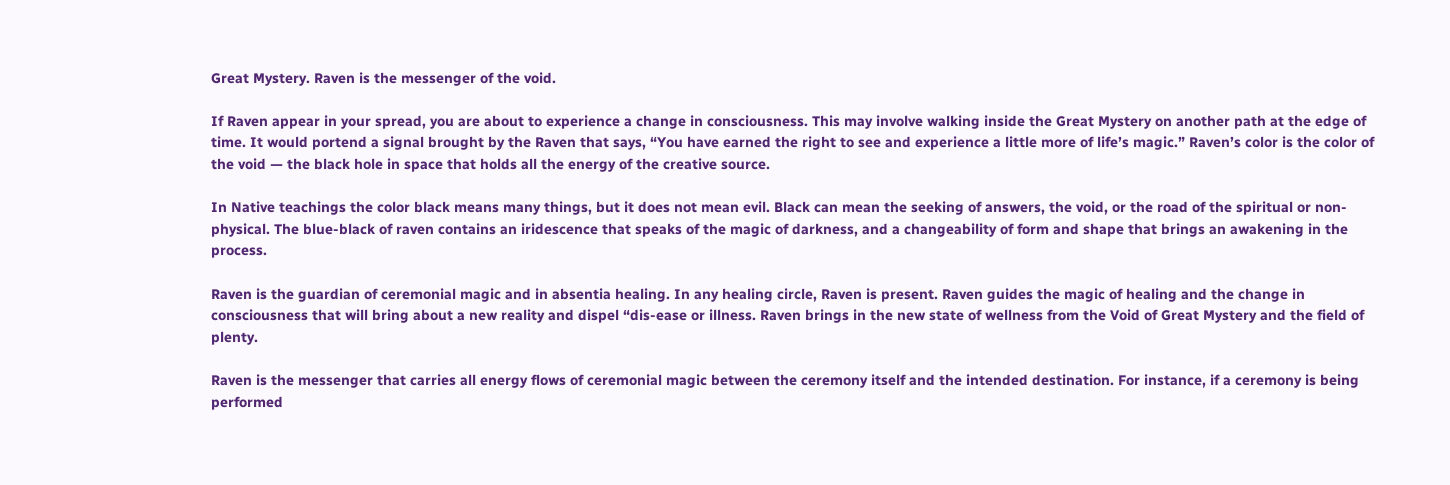Great Mystery. Raven is the messenger of the void.

If Raven appear in your spread, you are about to experience a change in consciousness. This may involve walking inside the Great Mystery on another path at the edge of time. It would portend a signal brought by the Raven that says, “You have earned the right to see and experience a little more of life’s magic.” Raven’s color is the color of the void — the black hole in space that holds all the energy of the creative source.

In Native teachings the color black means many things, but it does not mean evil. Black can mean the seeking of answers, the void, or the road of the spiritual or non-physical. The blue-black of raven contains an iridescence that speaks of the magic of darkness, and a changeability of form and shape that brings an awakening in the process.

Raven is the guardian of ceremonial magic and in absentia healing. In any healing circle, Raven is present. Raven guides the magic of healing and the change in consciousness that will bring about a new reality and dispel “dis-ease or illness. Raven brings in the new state of wellness from the Void of Great Mystery and the field of plenty.

Raven is the messenger that carries all energy flows of ceremonial magic between the ceremony itself and the intended destination. For instance, if a ceremony is being performed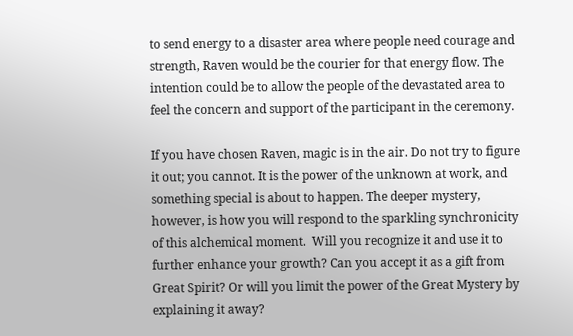to send energy to a disaster area where people need courage and strength, Raven would be the courier for that energy flow. The intention could be to allow the people of the devastated area to feel the concern and support of the participant in the ceremony.

If you have chosen Raven, magic is in the air. Do not try to figure it out; you cannot. It is the power of the unknown at work, and something special is about to happen. The deeper mystery, however, is how you will respond to the sparkling synchronicity of this alchemical moment.  Will you recognize it and use it to further enhance your growth? Can you accept it as a gift from Great Spirit? Or will you limit the power of the Great Mystery by explaining it away?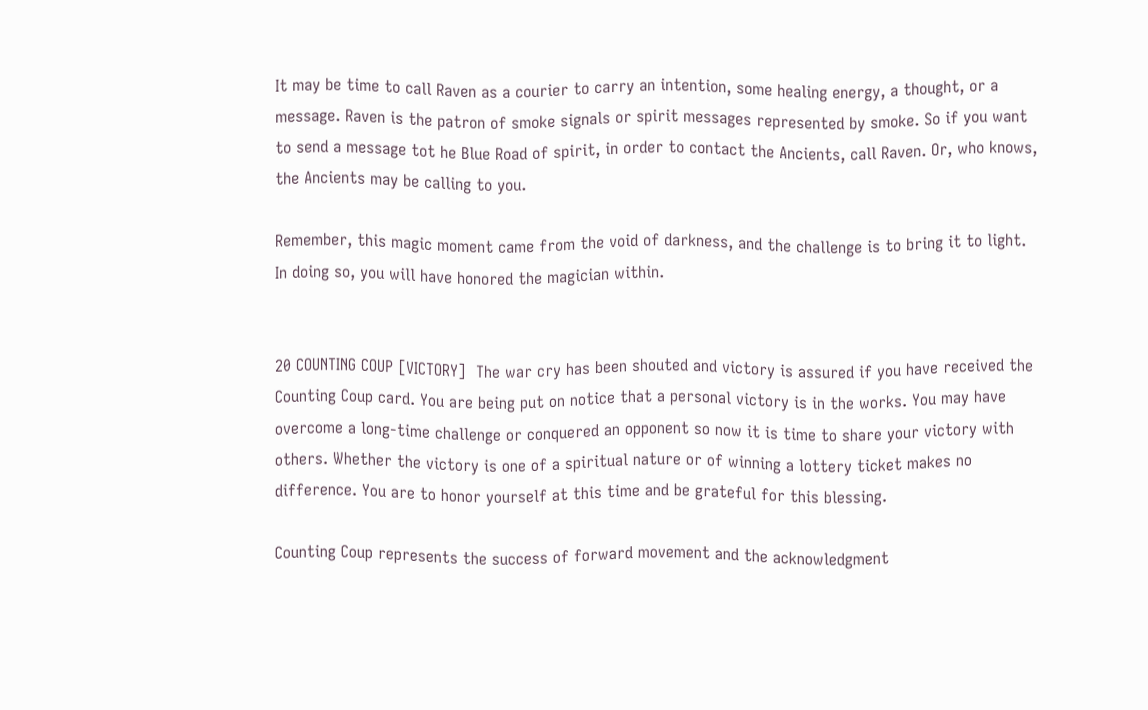It may be time to call Raven as a courier to carry an intention, some healing energy, a thought, or a message. Raven is the patron of smoke signals or spirit messages represented by smoke. So if you want to send a message tot he Blue Road of spirit, in order to contact the Ancients, call Raven. Or, who knows, the Ancients may be calling to you.

Remember, this magic moment came from the void of darkness, and the challenge is to bring it to light. In doing so, you will have honored the magician within.


20 COUNTING COUP [VICTORY]  The war cry has been shouted and victory is assured if you have received the Counting Coup card. You are being put on notice that a personal victory is in the works. You may have overcome a long-time challenge or conquered an opponent so now it is time to share your victory with others. Whether the victory is one of a spiritual nature or of winning a lottery ticket makes no difference. You are to honor yourself at this time and be grateful for this blessing.

Counting Coup represents the success of forward movement and the acknowledgment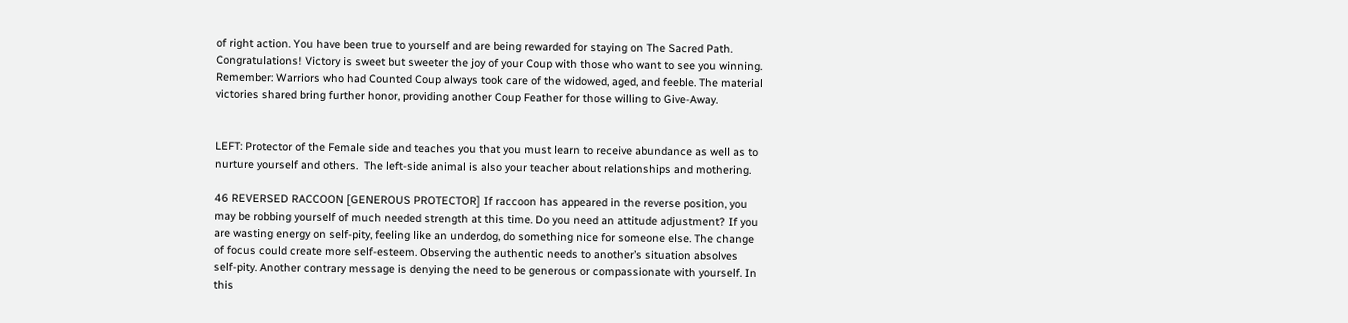of right action. You have been true to yourself and are being rewarded for staying on The Sacred Path. Congratulations! Victory is sweet but sweeter the joy of your Coup with those who want to see you winning. Remember: Warriors who had Counted Coup always took care of the widowed, aged, and feeble. The material victories shared bring further honor, providing another Coup Feather for those willing to Give-Away.


LEFT: Protector of the Female side and teaches you that you must learn to receive abundance as well as to nurture yourself and others.  The left-side animal is also your teacher about relationships and mothering.

46 REVERSED RACCOON [GENEROUS PROTECTOR] If raccoon has appeared in the reverse position, you may be robbing yourself of much needed strength at this time. Do you need an attitude adjustment? If you are wasting energy on self-pity, feeling like an underdog, do something nice for someone else. The change of focus could create more self-esteem. Observing the authentic needs to another’s situation absolves self-pity. Another contrary message is denying the need to be generous or compassionate with yourself. In this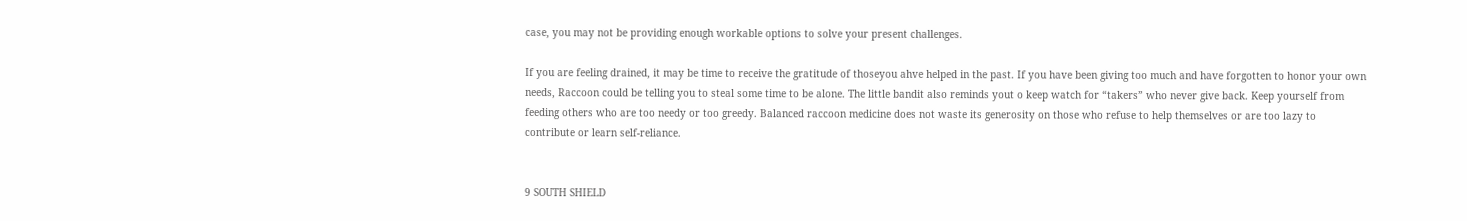case, you may not be providing enough workable options to solve your present challenges.

If you are feeling drained, it may be time to receive the gratitude of thoseyou ahve helped in the past. If you have been giving too much and have forgotten to honor your own needs, Raccoon could be telling you to steal some time to be alone. The little bandit also reminds yout o keep watch for “takers” who never give back. Keep yourself from feeding others who are too needy or too greedy. Balanced raccoon medicine does not waste its generosity on those who refuse to help themselves or are too lazy to contribute or learn self-reliance.


9 SOUTH SHIELD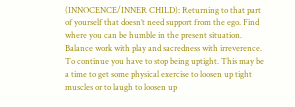(INNOCENCE/INNER CHILD): Returning to that part of yourself that doesn’t need support from the ego. Find where you can be humble in the present situation. Balance work with play and sacredness with irreverence. To continue you have to stop being uptight. This may be a time to get some physical exercise to loosen up tight muscles or to laugh to loosen up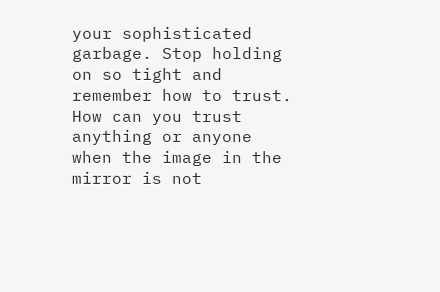your sophisticated garbage. Stop holding on so tight and remember how to trust. How can you trust anything or anyone when the image in the mirror is not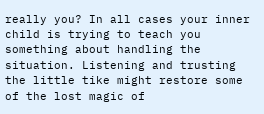really you? In all cases your inner child is trying to teach you something about handling the situation. Listening and trusting the little tike might restore some of the lost magic of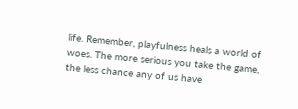life. Remember, playfulness heals a world of woes. The more serious you take the game, the less chance any of us have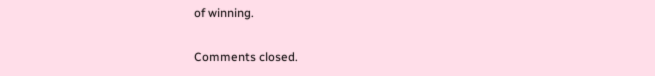of winning.

Comments closed.